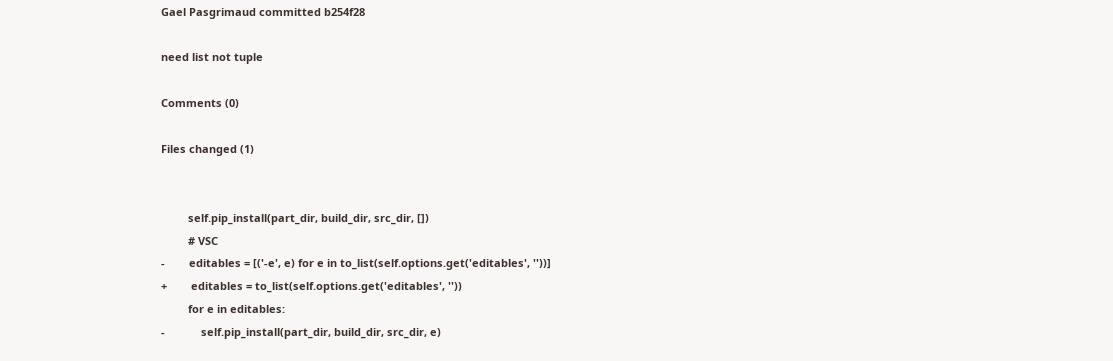Gael Pasgrimaud committed b254f28

need list not tuple

Comments (0)

Files changed (1)


         self.pip_install(part_dir, build_dir, src_dir, [])
         # VSC
-        editables = [('-e', e) for e in to_list(self.options.get('editables', ''))]
+        editables = to_list(self.options.get('editables', ''))
         for e in editables:
-            self.pip_install(part_dir, build_dir, src_dir, e)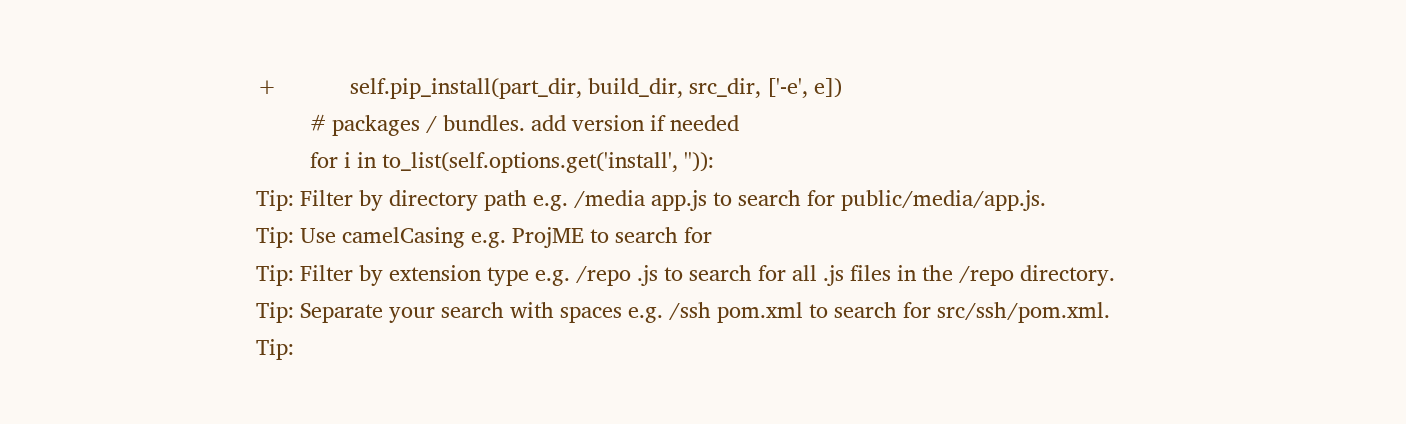+            self.pip_install(part_dir, build_dir, src_dir, ['-e', e])
         # packages / bundles. add version if needed
         for i in to_list(self.options.get('install', '')):
Tip: Filter by directory path e.g. /media app.js to search for public/media/app.js.
Tip: Use camelCasing e.g. ProjME to search for
Tip: Filter by extension type e.g. /repo .js to search for all .js files in the /repo directory.
Tip: Separate your search with spaces e.g. /ssh pom.xml to search for src/ssh/pom.xml.
Tip: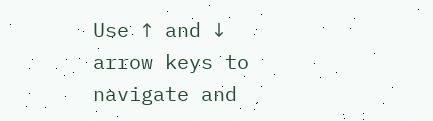Use ↑ and ↓ arrow keys to navigate and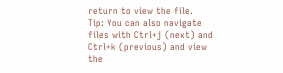return to view the file.
Tip: You can also navigate files with Ctrl+j (next) and Ctrl+k (previous) and view the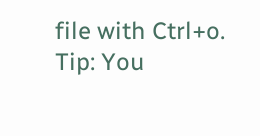file with Ctrl+o.
Tip: You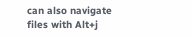can also navigate files with Alt+j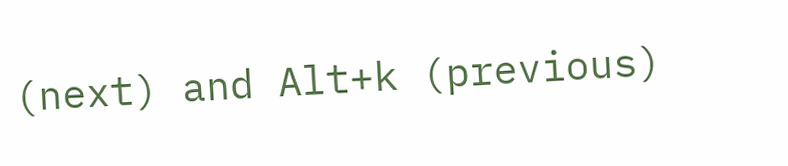(next) and Alt+k (previous)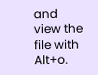and view the file with Alt+o.